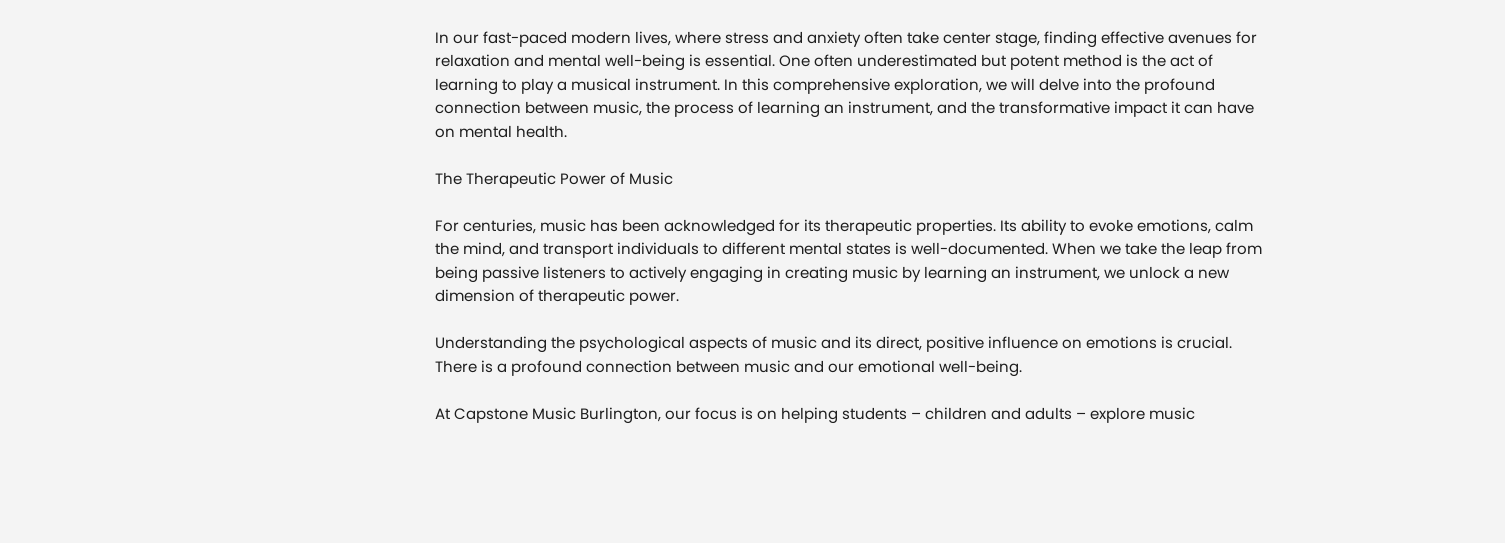In our fast-paced modern lives, where stress and anxiety often take center stage, finding effective avenues for relaxation and mental well-being is essential. One often underestimated but potent method is the act of learning to play a musical instrument. In this comprehensive exploration, we will delve into the profound connection between music, the process of learning an instrument, and the transformative impact it can have on mental health.

The Therapeutic Power of Music

For centuries, music has been acknowledged for its therapeutic properties. Its ability to evoke emotions, calm the mind, and transport individuals to different mental states is well-documented. When we take the leap from being passive listeners to actively engaging in creating music by learning an instrument, we unlock a new dimension of therapeutic power.

Understanding the psychological aspects of music and its direct, positive influence on emotions is crucial. There is a profound connection between music and our emotional well-being.

At Capstone Music Burlington, our focus is on helping students – children and adults – explore music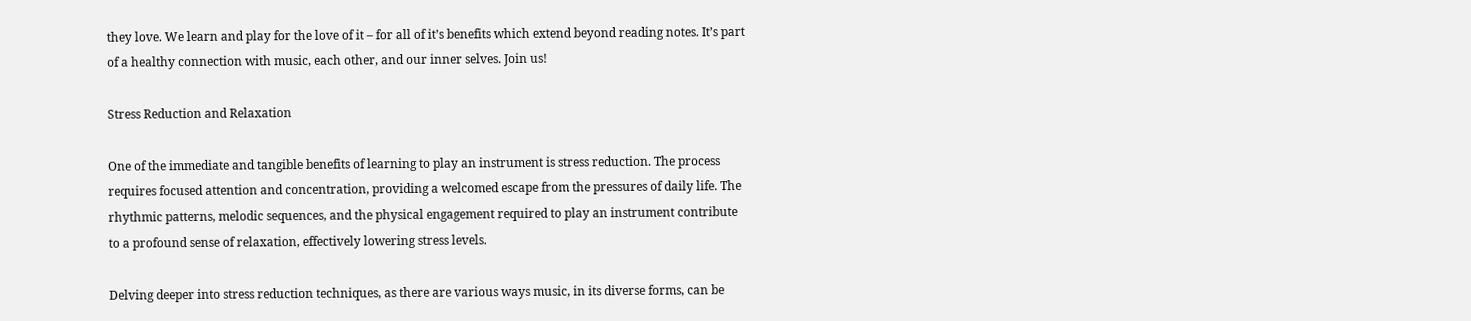they love. We learn and play for the love of it – for all of it’s benefits which extend beyond reading notes. It’s part of a healthy connection with music, each other, and our inner selves. Join us!

Stress Reduction and Relaxation

One of the immediate and tangible benefits of learning to play an instrument is stress reduction. The process requires focused attention and concentration, providing a welcomed escape from the pressures of daily life. The rhythmic patterns, melodic sequences, and the physical engagement required to play an instrument contribute to a profound sense of relaxation, effectively lowering stress levels.

Delving deeper into stress reduction techniques, as there are various ways music, in its diverse forms, can be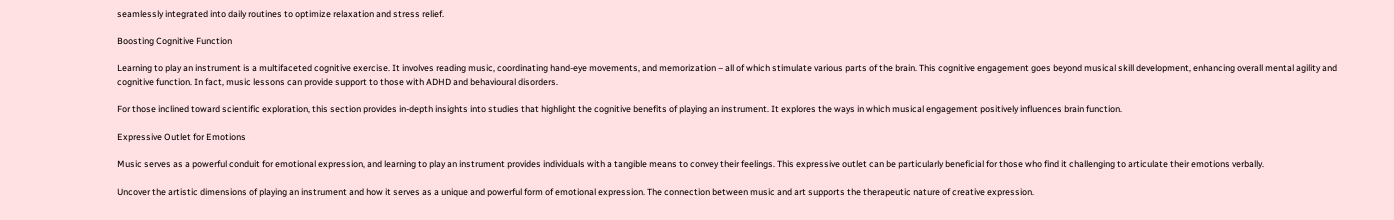seamlessly integrated into daily routines to optimize relaxation and stress relief.

Boosting Cognitive Function

Learning to play an instrument is a multifaceted cognitive exercise. It involves reading music, coordinating hand-eye movements, and memorization – all of which stimulate various parts of the brain. This cognitive engagement goes beyond musical skill development, enhancing overall mental agility and cognitive function. In fact, music lessons can provide support to those with ADHD and behavioural disorders.

For those inclined toward scientific exploration, this section provides in-depth insights into studies that highlight the cognitive benefits of playing an instrument. It explores the ways in which musical engagement positively influences brain function.

Expressive Outlet for Emotions

Music serves as a powerful conduit for emotional expression, and learning to play an instrument provides individuals with a tangible means to convey their feelings. This expressive outlet can be particularly beneficial for those who find it challenging to articulate their emotions verbally.

Uncover the artistic dimensions of playing an instrument and how it serves as a unique and powerful form of emotional expression. The connection between music and art supports the therapeutic nature of creative expression.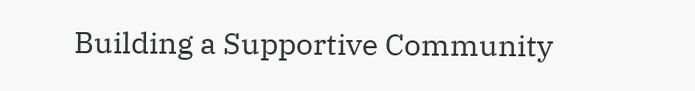Building a Supportive Community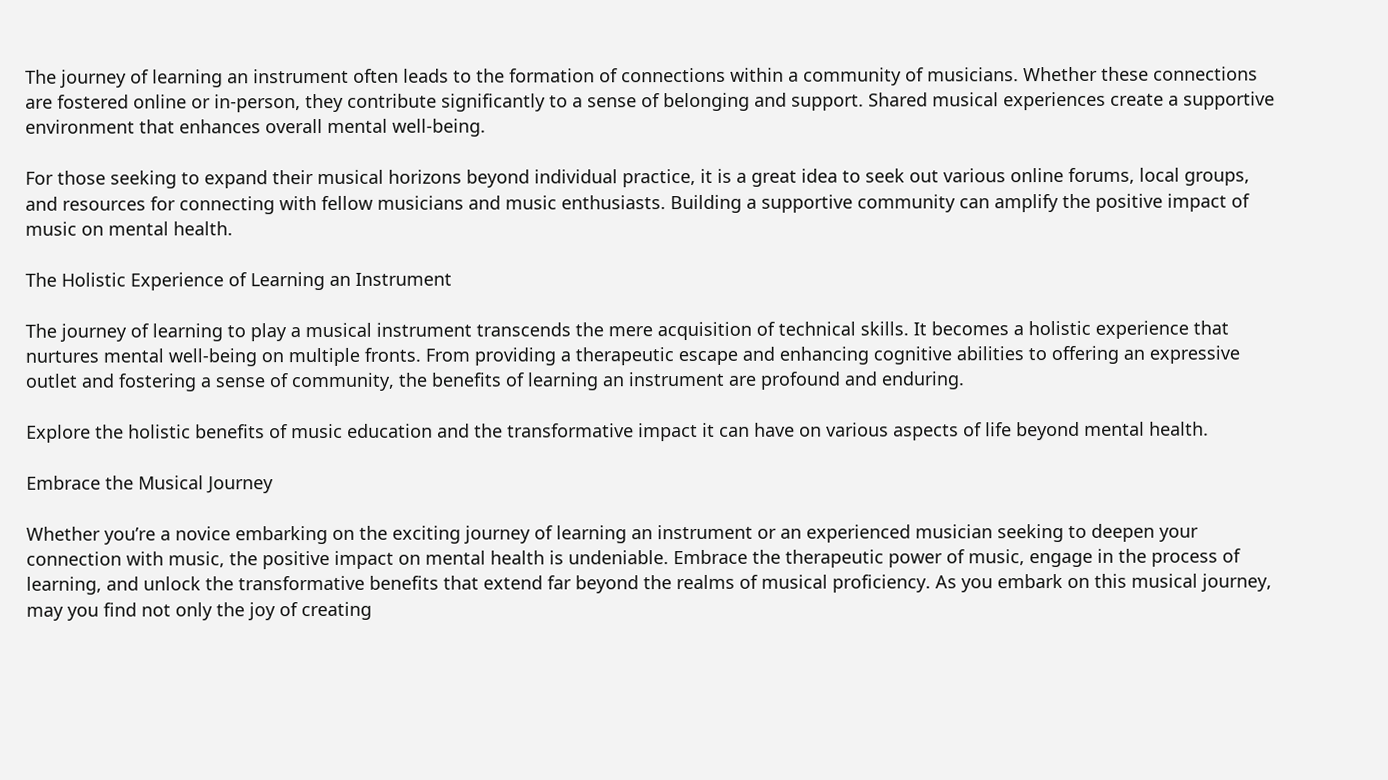The journey of learning an instrument often leads to the formation of connections within a community of musicians. Whether these connections are fostered online or in-person, they contribute significantly to a sense of belonging and support. Shared musical experiences create a supportive environment that enhances overall mental well-being.

For those seeking to expand their musical horizons beyond individual practice, it is a great idea to seek out various online forums, local groups, and resources for connecting with fellow musicians and music enthusiasts. Building a supportive community can amplify the positive impact of music on mental health.

The Holistic Experience of Learning an Instrument

The journey of learning to play a musical instrument transcends the mere acquisition of technical skills. It becomes a holistic experience that nurtures mental well-being on multiple fronts. From providing a therapeutic escape and enhancing cognitive abilities to offering an expressive outlet and fostering a sense of community, the benefits of learning an instrument are profound and enduring.

Explore the holistic benefits of music education and the transformative impact it can have on various aspects of life beyond mental health.

Embrace the Musical Journey

Whether you’re a novice embarking on the exciting journey of learning an instrument or an experienced musician seeking to deepen your connection with music, the positive impact on mental health is undeniable. Embrace the therapeutic power of music, engage in the process of learning, and unlock the transformative benefits that extend far beyond the realms of musical proficiency. As you embark on this musical journey, may you find not only the joy of creating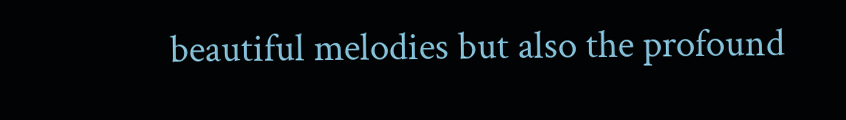beautiful melodies but also the profound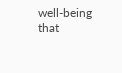well-being that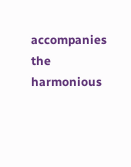accompanies the harmonious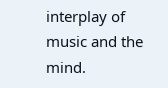interplay of music and the mind.